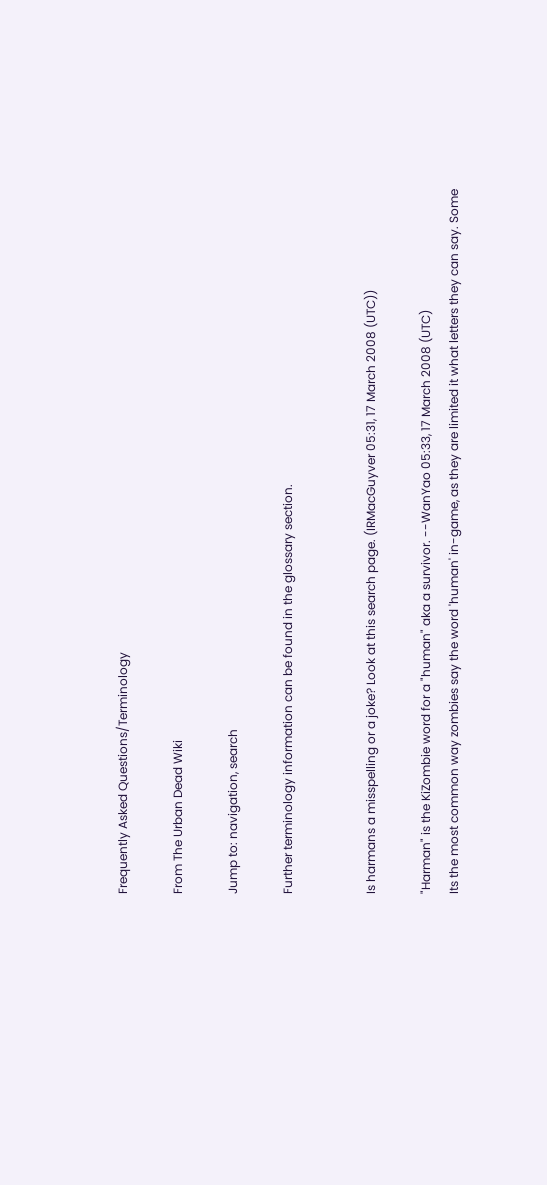Frequently Asked Questions/Terminology

From The Urban Dead Wiki

Jump to: navigation, search

Further terminology information can be found in the glossary section.


Is harmans a misspelling or a joke? Look at this search page. (IRMacGuyver 05:31, 17 March 2008 (UTC))

"Harman" is the KiZombie word for a "human" aka a survivor. --WanYao 05:33, 17 March 2008 (UTC)
Its the most common way zombies say the word 'human' in-game, as they are limited it what letters they can say. Some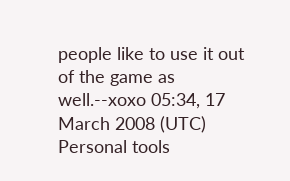people like to use it out of the game as well.--xoxo 05:34, 17 March 2008 (UTC)
Personal tools